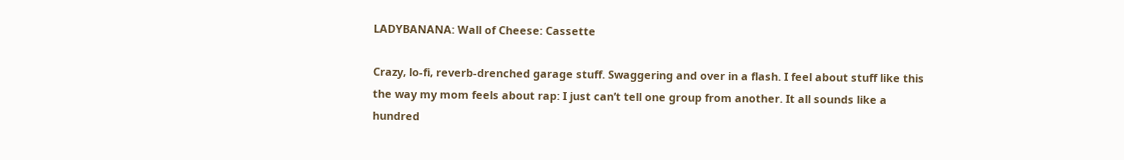LADYBANANA: Wall of Cheese: Cassette

Crazy, lo-fi, reverb-drenched garage stuff. Swaggering and over in a flash. I feel about stuff like this the way my mom feels about rap: I just can’t tell one group from another. It all sounds like a hundred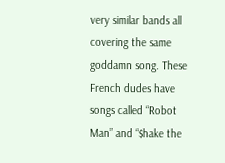very similar bands all covering the same goddamn song. These French dudes have songs called “Robot Man” and “$hake the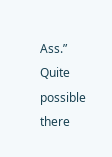Ass.” Quite possible there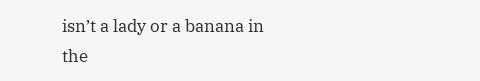isn’t a lady or a banana in the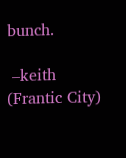bunch.

 –keith (Frantic City)